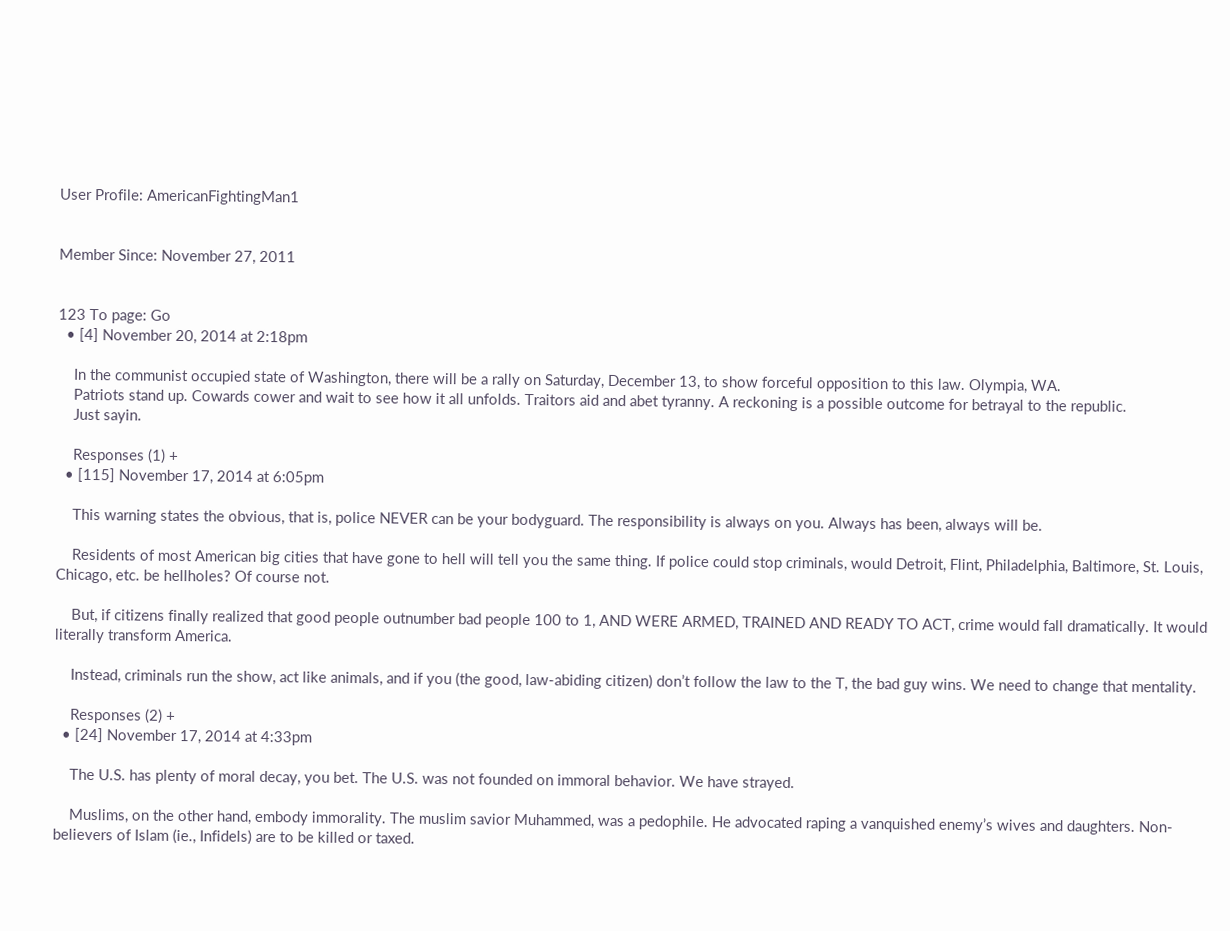User Profile: AmericanFightingMan1


Member Since: November 27, 2011


123 To page: Go
  • [4] November 20, 2014 at 2:18pm

    In the communist occupied state of Washington, there will be a rally on Saturday, December 13, to show forceful opposition to this law. Olympia, WA.
    Patriots stand up. Cowards cower and wait to see how it all unfolds. Traitors aid and abet tyranny. A reckoning is a possible outcome for betrayal to the republic.
    Just sayin.

    Responses (1) +
  • [115] November 17, 2014 at 6:05pm

    This warning states the obvious, that is, police NEVER can be your bodyguard. The responsibility is always on you. Always has been, always will be.

    Residents of most American big cities that have gone to hell will tell you the same thing. If police could stop criminals, would Detroit, Flint, Philadelphia, Baltimore, St. Louis, Chicago, etc. be hellholes? Of course not.

    But, if citizens finally realized that good people outnumber bad people 100 to 1, AND WERE ARMED, TRAINED AND READY TO ACT, crime would fall dramatically. It would literally transform America.

    Instead, criminals run the show, act like animals, and if you (the good, law-abiding citizen) don’t follow the law to the T, the bad guy wins. We need to change that mentality.

    Responses (2) +
  • [24] November 17, 2014 at 4:33pm

    The U.S. has plenty of moral decay, you bet. The U.S. was not founded on immoral behavior. We have strayed.

    Muslims, on the other hand, embody immorality. The muslim savior Muhammed, was a pedophile. He advocated raping a vanquished enemy’s wives and daughters. Non-believers of Islam (ie., Infidels) are to be killed or taxed.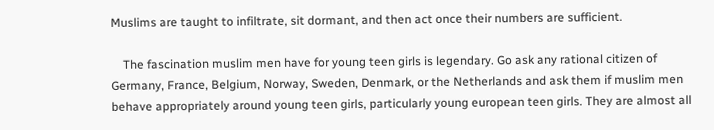Muslims are taught to infiltrate, sit dormant, and then act once their numbers are sufficient.

    The fascination muslim men have for young teen girls is legendary. Go ask any rational citizen of Germany, France, Belgium, Norway, Sweden, Denmark, or the Netherlands and ask them if muslim men behave appropriately around young teen girls, particularly young european teen girls. They are almost all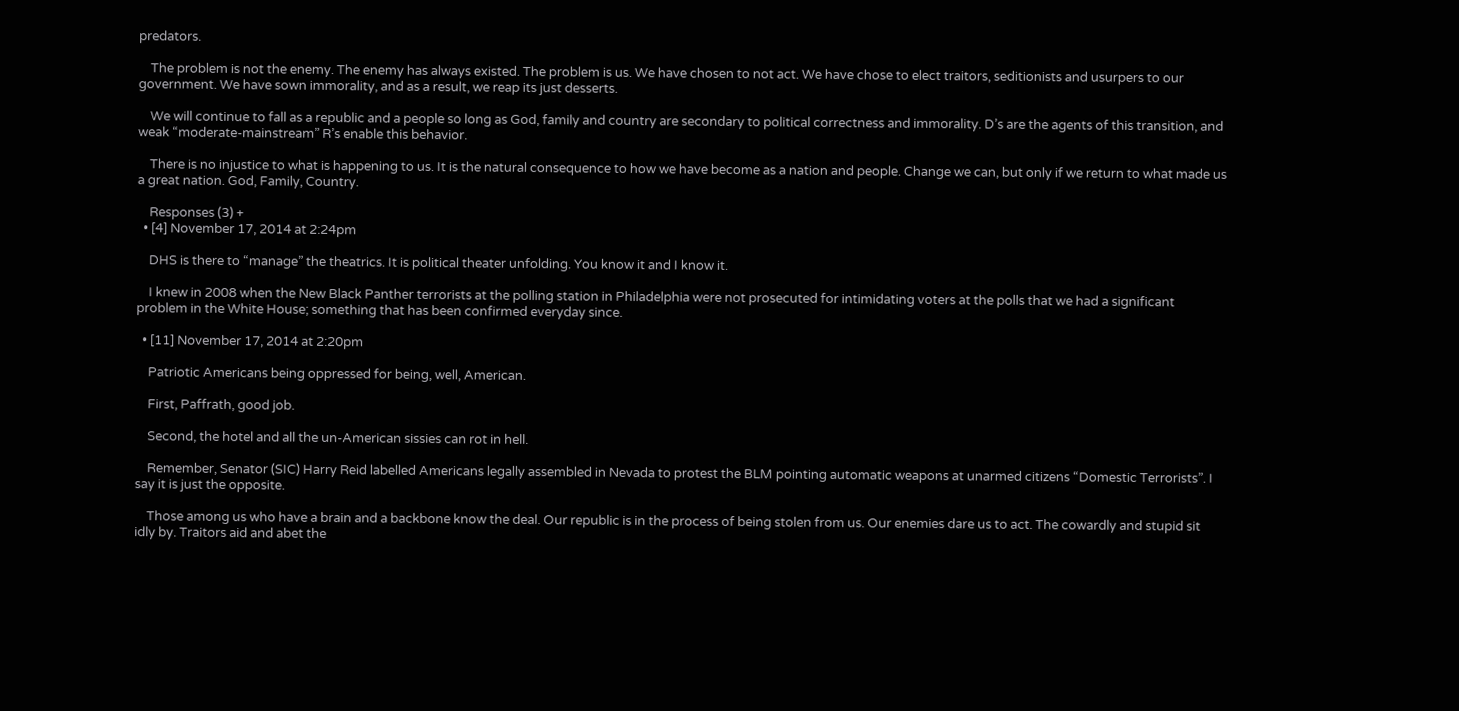predators.

    The problem is not the enemy. The enemy has always existed. The problem is us. We have chosen to not act. We have chose to elect traitors, seditionists and usurpers to our government. We have sown immorality, and as a result, we reap its just desserts.

    We will continue to fall as a republic and a people so long as God, family and country are secondary to political correctness and immorality. D’s are the agents of this transition, and weak “moderate-mainstream” R’s enable this behavior.

    There is no injustice to what is happening to us. It is the natural consequence to how we have become as a nation and people. Change we can, but only if we return to what made us a great nation. God, Family, Country.

    Responses (3) +
  • [4] November 17, 2014 at 2:24pm

    DHS is there to “manage” the theatrics. It is political theater unfolding. You know it and I know it.

    I knew in 2008 when the New Black Panther terrorists at the polling station in Philadelphia were not prosecuted for intimidating voters at the polls that we had a significant problem in the White House; something that has been confirmed everyday since.

  • [11] November 17, 2014 at 2:20pm

    Patriotic Americans being oppressed for being, well, American.

    First, Paffrath, good job.

    Second, the hotel and all the un-American sissies can rot in hell.

    Remember, Senator (SIC) Harry Reid labelled Americans legally assembled in Nevada to protest the BLM pointing automatic weapons at unarmed citizens “Domestic Terrorists”. I say it is just the opposite.

    Those among us who have a brain and a backbone know the deal. Our republic is in the process of being stolen from us. Our enemies dare us to act. The cowardly and stupid sit idly by. Traitors aid and abet the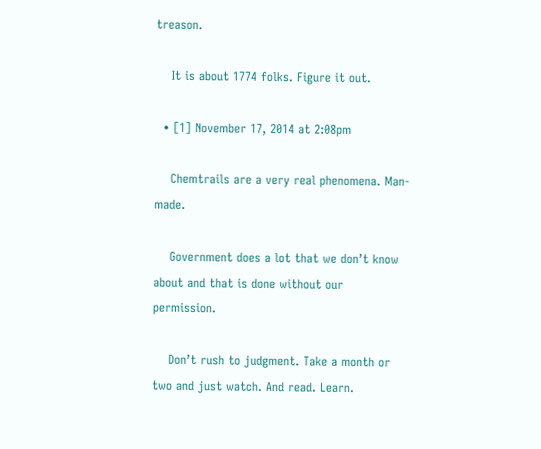treason.

    It is about 1774 folks. Figure it out.

  • [1] November 17, 2014 at 2:08pm

    Chemtrails are a very real phenomena. Man-made.

    Government does a lot that we don’t know about and that is done without our permission.

    Don’t rush to judgment. Take a month or two and just watch. And read. Learn.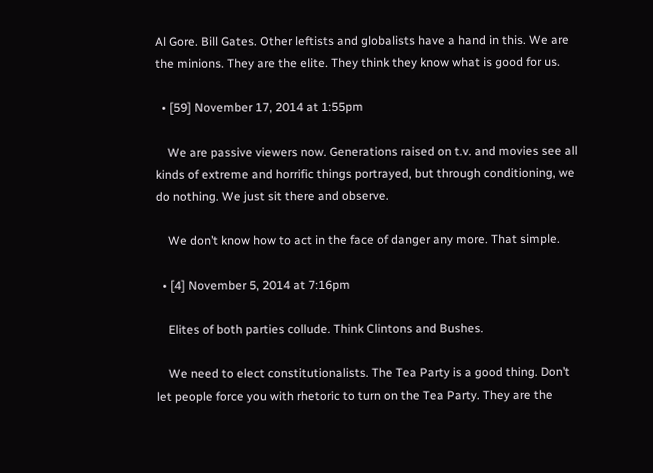Al Gore. Bill Gates. Other leftists and globalists have a hand in this. We are the minions. They are the elite. They think they know what is good for us.

  • [59] November 17, 2014 at 1:55pm

    We are passive viewers now. Generations raised on t.v. and movies see all kinds of extreme and horrific things portrayed, but through conditioning, we do nothing. We just sit there and observe.

    We don’t know how to act in the face of danger any more. That simple.

  • [4] November 5, 2014 at 7:16pm

    Elites of both parties collude. Think Clintons and Bushes.

    We need to elect constitutionalists. The Tea Party is a good thing. Don’t let people force you with rhetoric to turn on the Tea Party. They are the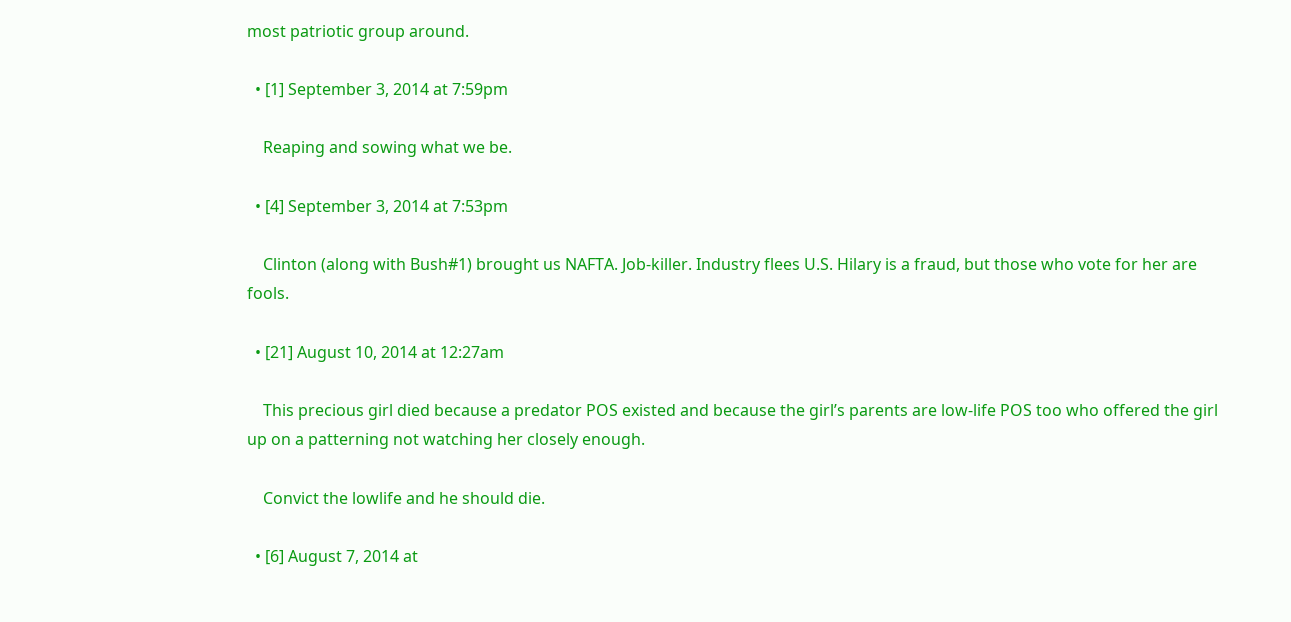most patriotic group around.

  • [1] September 3, 2014 at 7:59pm

    Reaping and sowing what we be.

  • [4] September 3, 2014 at 7:53pm

    Clinton (along with Bush#1) brought us NAFTA. Job-killer. Industry flees U.S. Hilary is a fraud, but those who vote for her are fools.

  • [21] August 10, 2014 at 12:27am

    This precious girl died because a predator POS existed and because the girl’s parents are low-life POS too who offered the girl up on a patterning not watching her closely enough.

    Convict the lowlife and he should die.

  • [6] August 7, 2014 at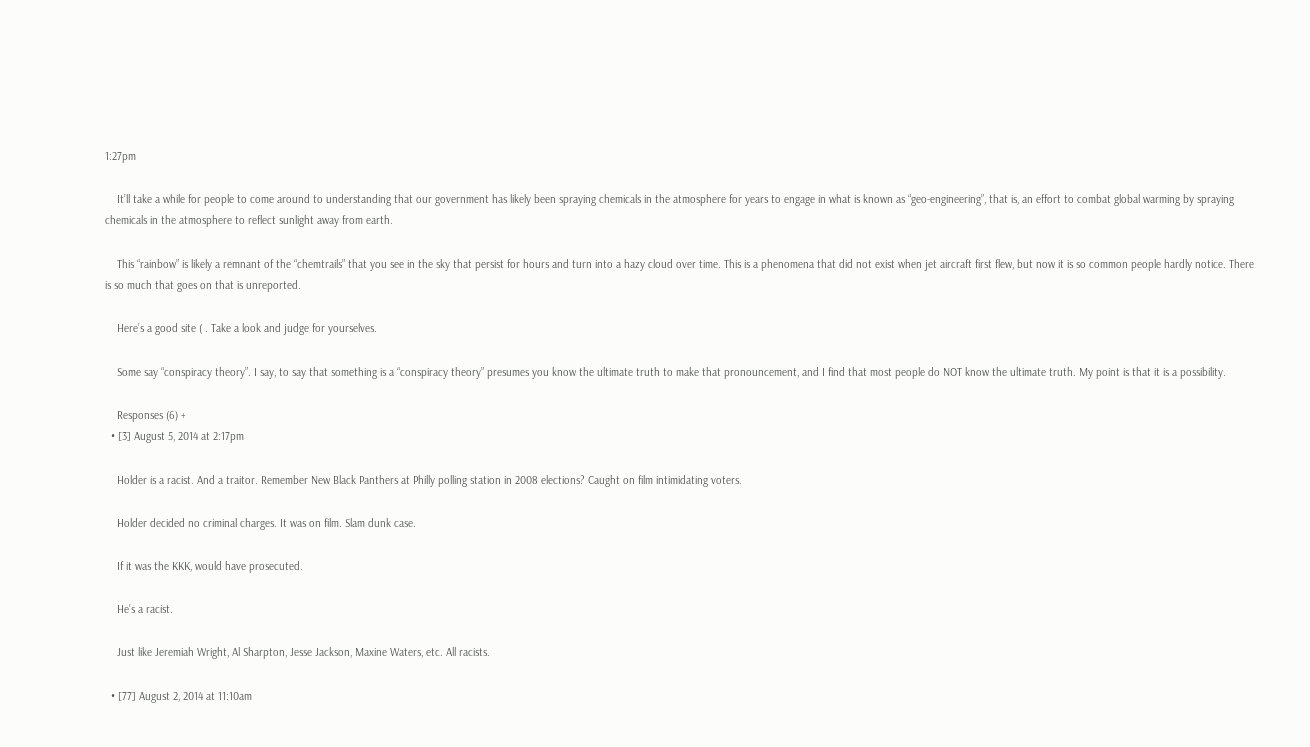1:27pm

    It’ll take a while for people to come around to understanding that our government has likely been spraying chemicals in the atmosphere for years to engage in what is known as “geo-engineering”, that is, an effort to combat global warming by spraying chemicals in the atmosphere to reflect sunlight away from earth.

    This “rainbow” is likely a remnant of the “chemtrails” that you see in the sky that persist for hours and turn into a hazy cloud over time. This is a phenomena that did not exist when jet aircraft first flew, but now it is so common people hardly notice. There is so much that goes on that is unreported.

    Here’s a good site ( . Take a look and judge for yourselves.

    Some say “conspiracy theory”. I say, to say that something is a “conspiracy theory” presumes you know the ultimate truth to make that pronouncement, and I find that most people do NOT know the ultimate truth. My point is that it is a possibility.

    Responses (6) +
  • [3] August 5, 2014 at 2:17pm

    Holder is a racist. And a traitor. Remember New Black Panthers at Philly polling station in 2008 elections? Caught on film intimidating voters.

    Holder decided no criminal charges. It was on film. Slam dunk case.

    If it was the KKK, would have prosecuted.

    He’s a racist.

    Just like Jeremiah Wright, Al Sharpton, Jesse Jackson, Maxine Waters, etc. All racists.

  • [77] August 2, 2014 at 11:10am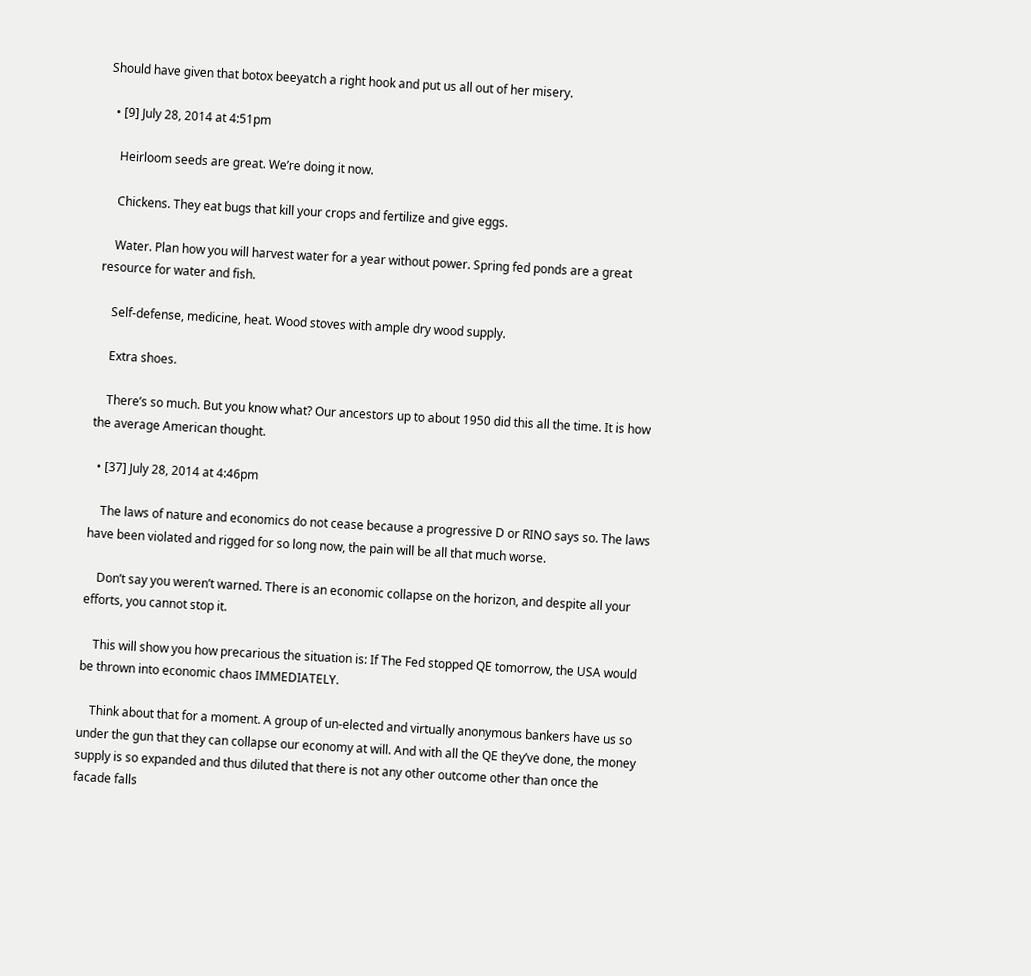Should have given that botox beeyatch a right hook and put us all out of her misery.

  • [9] July 28, 2014 at 4:51pm

    Heirloom seeds are great. We’re doing it now.

    Chickens. They eat bugs that kill your crops and fertilize and give eggs.

    Water. Plan how you will harvest water for a year without power. Spring fed ponds are a great resource for water and fish.

    Self-defense, medicine, heat. Wood stoves with ample dry wood supply.

    Extra shoes.

    There’s so much. But you know what? Our ancestors up to about 1950 did this all the time. It is how the average American thought.

  • [37] July 28, 2014 at 4:46pm

    The laws of nature and economics do not cease because a progressive D or RINO says so. The laws have been violated and rigged for so long now, the pain will be all that much worse.

    Don’t say you weren’t warned. There is an economic collapse on the horizon, and despite all your efforts, you cannot stop it.

    This will show you how precarious the situation is: If The Fed stopped QE tomorrow, the USA would be thrown into economic chaos IMMEDIATELY.

    Think about that for a moment. A group of un-elected and virtually anonymous bankers have us so under the gun that they can collapse our economy at will. And with all the QE they’ve done, the money supply is so expanded and thus diluted that there is not any other outcome other than once the facade falls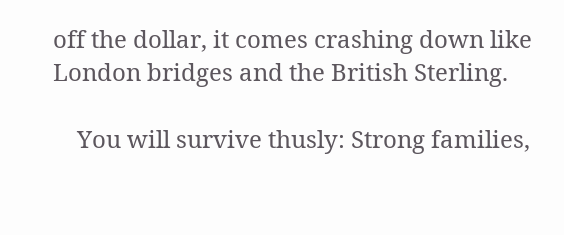off the dollar, it comes crashing down like London bridges and the British Sterling.

    You will survive thusly: Strong families,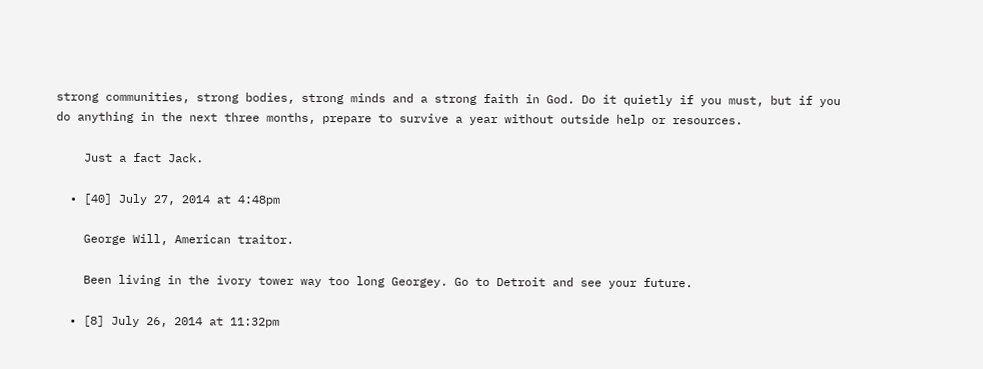strong communities, strong bodies, strong minds and a strong faith in God. Do it quietly if you must, but if you do anything in the next three months, prepare to survive a year without outside help or resources.

    Just a fact Jack.

  • [40] July 27, 2014 at 4:48pm

    George Will, American traitor.

    Been living in the ivory tower way too long Georgey. Go to Detroit and see your future.

  • [8] July 26, 2014 at 11:32pm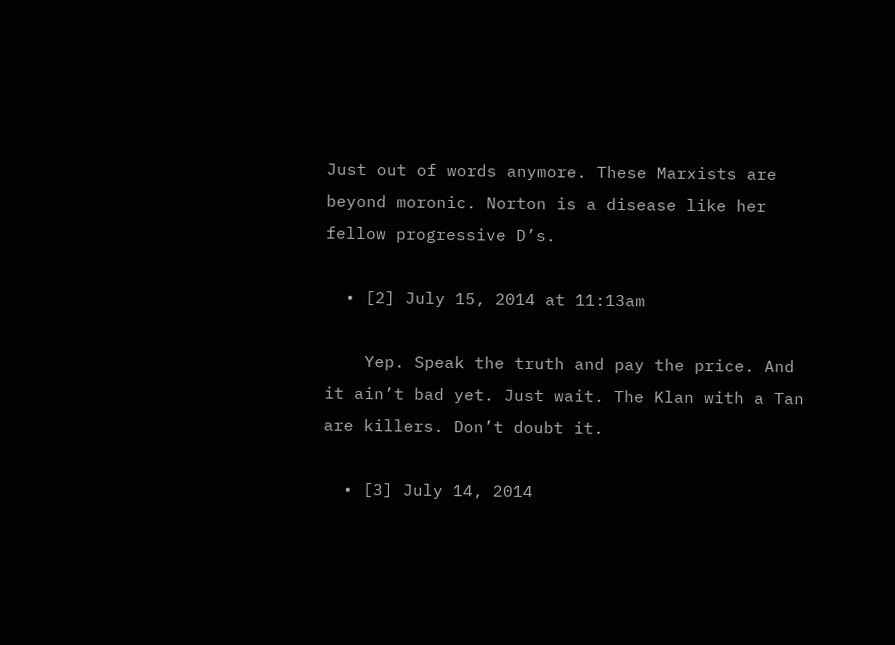Just out of words anymore. These Marxists are beyond moronic. Norton is a disease like her fellow progressive D’s.

  • [2] July 15, 2014 at 11:13am

    Yep. Speak the truth and pay the price. And it ain’t bad yet. Just wait. The Klan with a Tan are killers. Don’t doubt it.

  • [3] July 14, 2014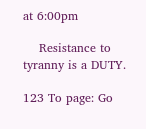at 6:00pm

    Resistance to tyranny is a DUTY.

123 To page: Go